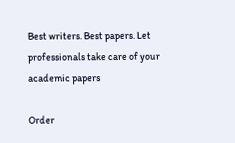Best writers. Best papers. Let professionals take care of your academic papers

Order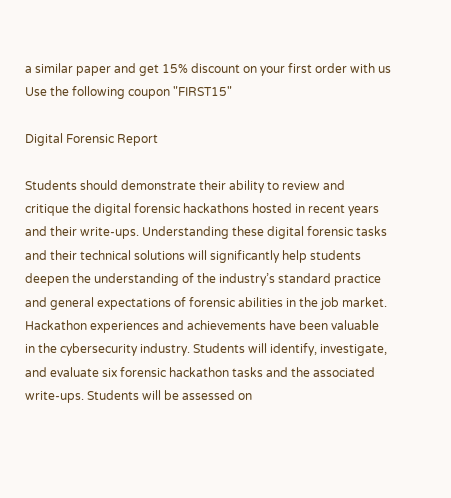a similar paper and get 15% discount on your first order with us
Use the following coupon "FIRST15"

Digital Forensic Report

Students should demonstrate their ability to review and critique the digital forensic hackathons hosted in recent years and their write-ups. Understanding these digital forensic tasks and their technical solutions will significantly help students deepen the understanding of the industry’s standard practice and general expectations of forensic abilities in the job market. Hackathon experiences and achievements have been valuable in the cybersecurity industry. Students will identify, investigate, and evaluate six forensic hackathon tasks and the associated write-ups. Students will be assessed on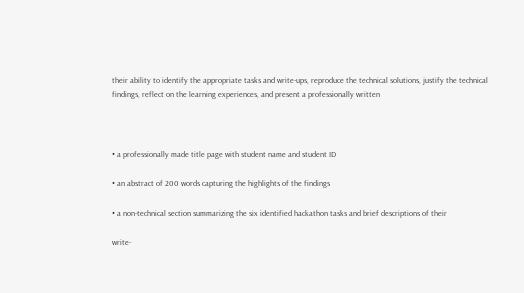their ability to identify the appropriate tasks and write-ups, reproduce the technical solutions, justify the technical findings, reflect on the learning experiences, and present a professionally written



• a professionally made title page with student name and student ID

• an abstract of 200 words capturing the highlights of the findings

• a non-technical section summarizing the six identified hackathon tasks and brief descriptions of their

write-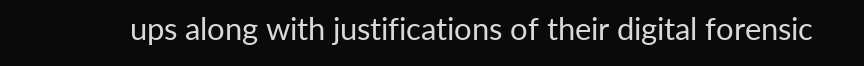ups along with justifications of their digital forensic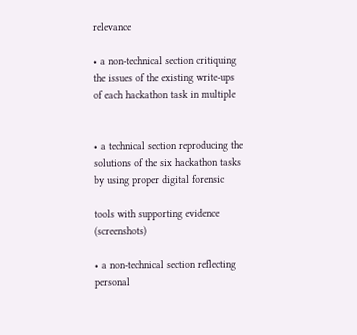relevance

• a non-technical section critiquing the issues of the existing write-ups of each hackathon task in multiple


• a technical section reproducing the solutions of the six hackathon tasks by using proper digital forensic

tools with supporting evidence (screenshots)

• a non-technical section reflecting personal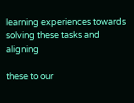learning experiences towards solving these tasks and aligning

these to our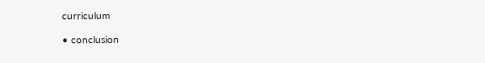curriculum

• conclusion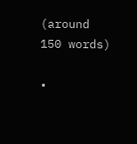(around 150 words)

•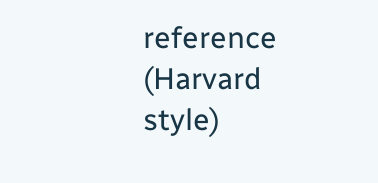reference (Harvard style)